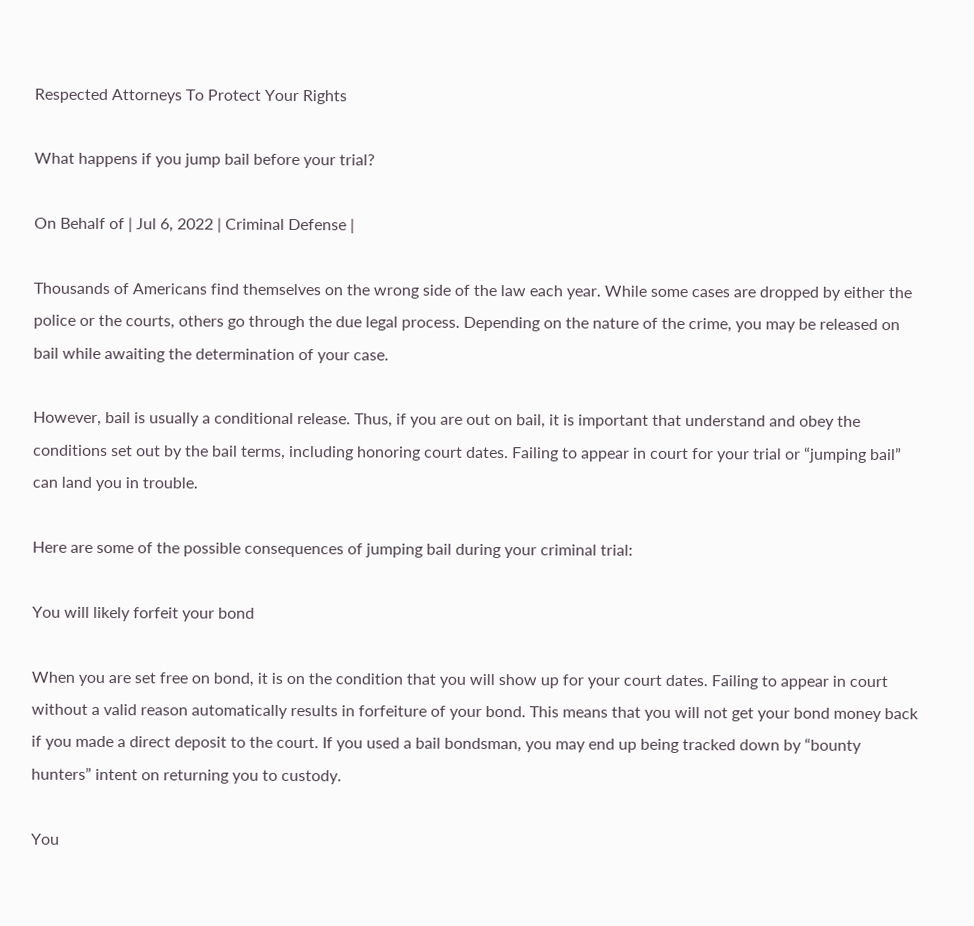Respected Attorneys To Protect Your Rights

What happens if you jump bail before your trial?

On Behalf of | Jul 6, 2022 | Criminal Defense |

Thousands of Americans find themselves on the wrong side of the law each year. While some cases are dropped by either the police or the courts, others go through the due legal process. Depending on the nature of the crime, you may be released on bail while awaiting the determination of your case.

However, bail is usually a conditional release. Thus, if you are out on bail, it is important that understand and obey the conditions set out by the bail terms, including honoring court dates. Failing to appear in court for your trial or “jumping bail” can land you in trouble.

Here are some of the possible consequences of jumping bail during your criminal trial:

You will likely forfeit your bond

When you are set free on bond, it is on the condition that you will show up for your court dates. Failing to appear in court without a valid reason automatically results in forfeiture of your bond. This means that you will not get your bond money back if you made a direct deposit to the court. If you used a bail bondsman, you may end up being tracked down by “bounty hunters” intent on returning you to custody.

You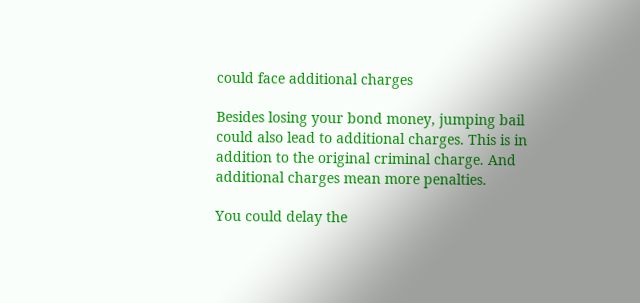could face additional charges

Besides losing your bond money, jumping bail could also lead to additional charges. This is in addition to the original criminal charge. And additional charges mean more penalties.

You could delay the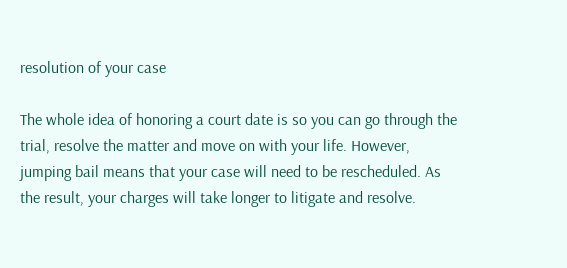resolution of your case

The whole idea of honoring a court date is so you can go through the trial, resolve the matter and move on with your life. However, jumping bail means that your case will need to be rescheduled. As the result, your charges will take longer to litigate and resolve.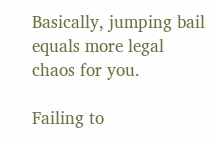Basically, jumping bail equals more legal chaos for you.

Failing to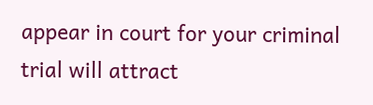appear in court for your criminal trial will attract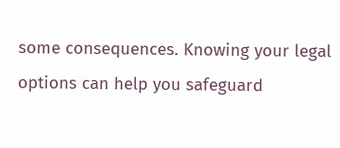some consequences. Knowing your legal options can help you safeguard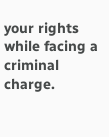your rights while facing a criminal charge.